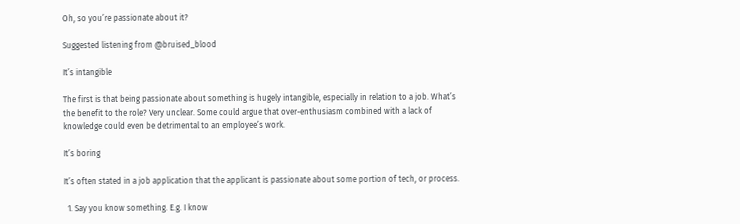Oh, so you’re passionate about it?

Suggested listening from @bruised_blood

It’s intangible

The first is that being passionate about something is hugely intangible, especially in relation to a job. What’s the benefit to the role? Very unclear. Some could argue that over-enthusiasm combined with a lack of knowledge could even be detrimental to an employee’s work.

It’s boring

It’s often stated in a job application that the applicant is passionate about some portion of tech, or process.

  1. Say you know something. E.g. I know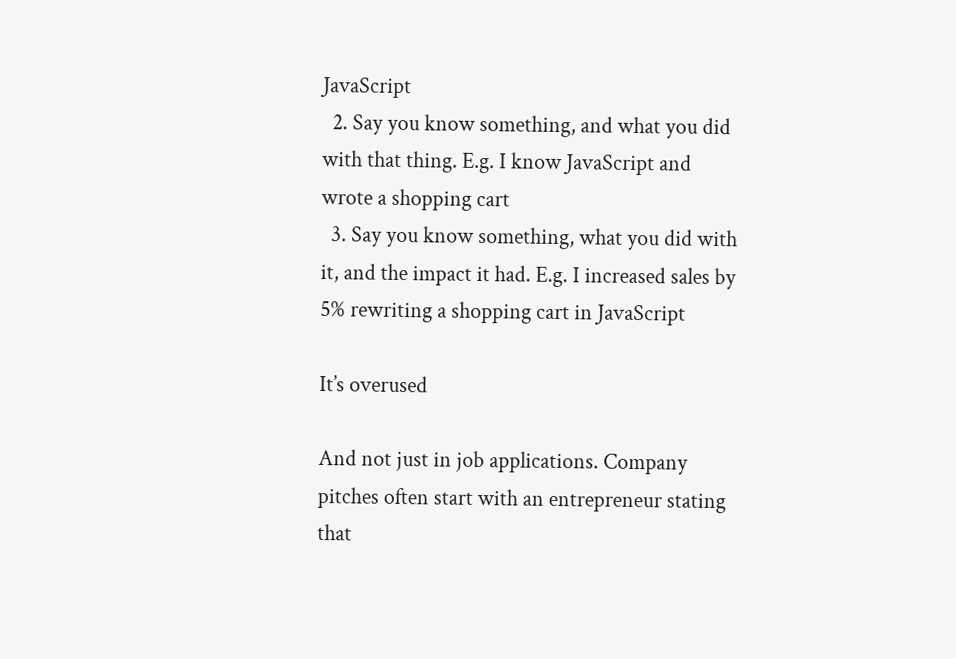JavaScript
  2. Say you know something, and what you did with that thing. E.g. I know JavaScript and wrote a shopping cart
  3. Say you know something, what you did with it, and the impact it had. E.g. I increased sales by 5% rewriting a shopping cart in JavaScript

It’s overused

And not just in job applications. Company pitches often start with an entrepreneur stating that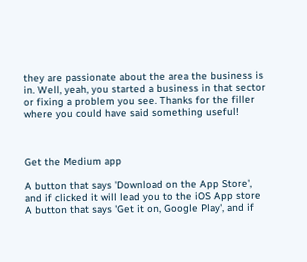they are passionate about the area the business is in. Well, yeah, you started a business in that sector or fixing a problem you see. Thanks for the filler where you could have said something useful!



Get the Medium app

A button that says 'Download on the App Store', and if clicked it will lead you to the iOS App store
A button that says 'Get it on, Google Play', and if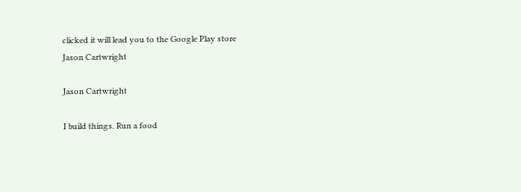clicked it will lead you to the Google Play store
Jason Cartwright

Jason Cartwright

I build things. Run a food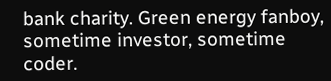bank charity. Green energy fanboy, sometime investor, sometime coder.